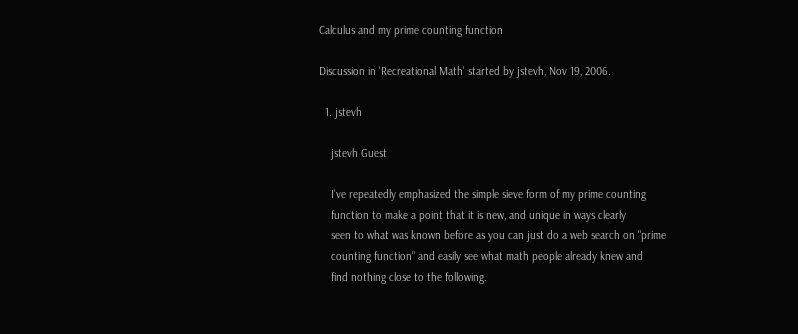Calculus and my prime counting function

Discussion in 'Recreational Math' started by jstevh, Nov 19, 2006.

  1. jstevh

    jstevh Guest

    I've repeatedly emphasized the simple sieve form of my prime counting
    function to make a point that it is new, and unique in ways clearly
    seen to what was known before as you can just do a web search on "prime
    counting function" and easily see what math people already knew and
    find nothing close to the following.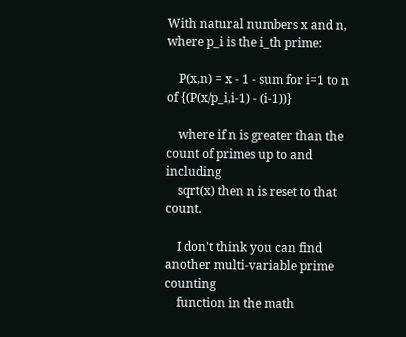With natural numbers x and n, where p_i is the i_th prime:

    P(x,n) = x - 1 - sum for i=1 to n of {(P(x/p_i,i-1) - (i-1))}

    where if n is greater than the count of primes up to and including
    sqrt(x) then n is reset to that count.

    I don't think you can find another multi-variable prime counting
    function in the math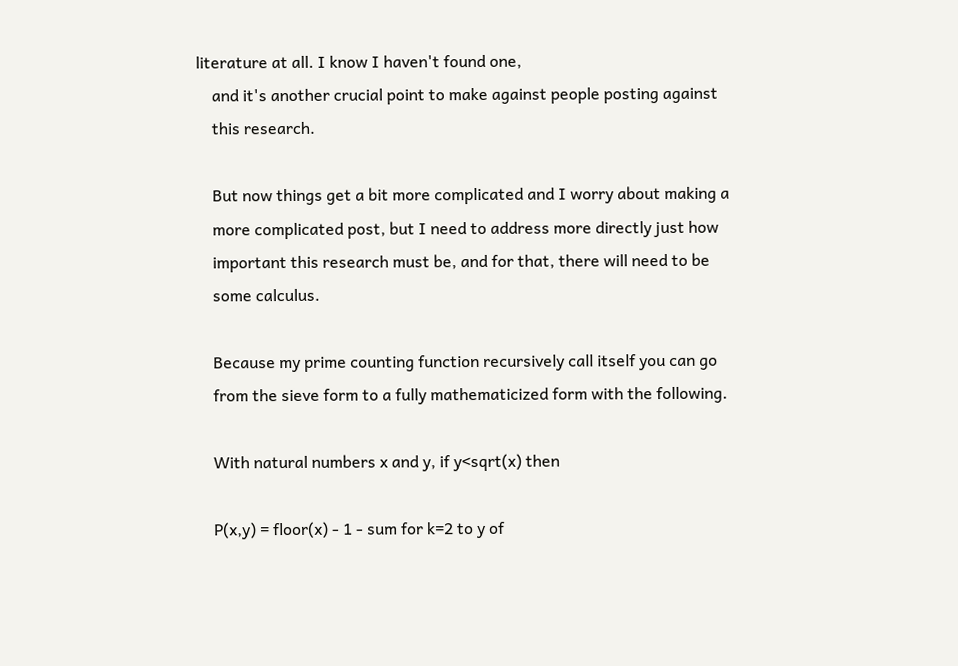literature at all. I know I haven't found one,
    and it's another crucial point to make against people posting against
    this research.

    But now things get a bit more complicated and I worry about making a
    more complicated post, but I need to address more directly just how
    important this research must be, and for that, there will need to be
    some calculus.

    Because my prime counting function recursively call itself you can go
    from the sieve form to a fully mathematicized form with the following.

    With natural numbers x and y, if y<sqrt(x) then

    P(x,y) = floor(x) - 1 - sum for k=2 to y of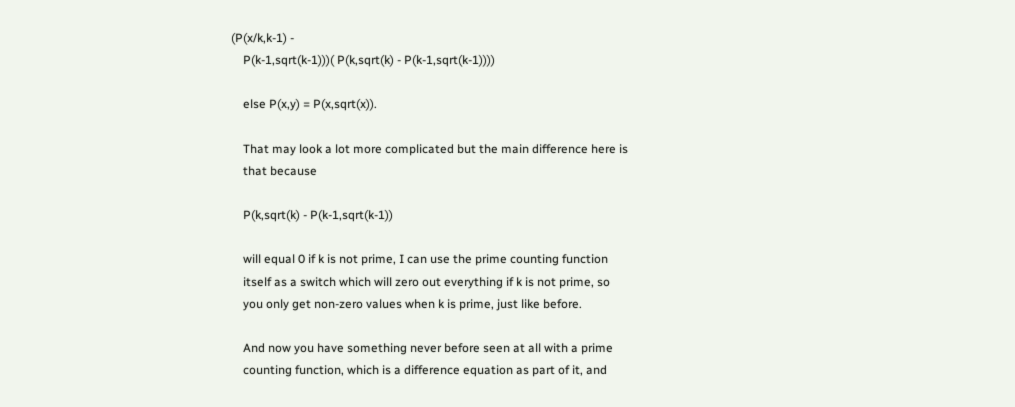(P(x/k,k-1) -
    P(k-1,sqrt(k-1)))( P(k,sqrt(k) - P(k-1,sqrt(k-1))))

    else P(x,y) = P(x,sqrt(x)).

    That may look a lot more complicated but the main difference here is
    that because

    P(k,sqrt(k) - P(k-1,sqrt(k-1))

    will equal 0 if k is not prime, I can use the prime counting function
    itself as a switch which will zero out everything if k is not prime, so
    you only get non-zero values when k is prime, just like before.

    And now you have something never before seen at all with a prime
    counting function, which is a difference equation as part of it, and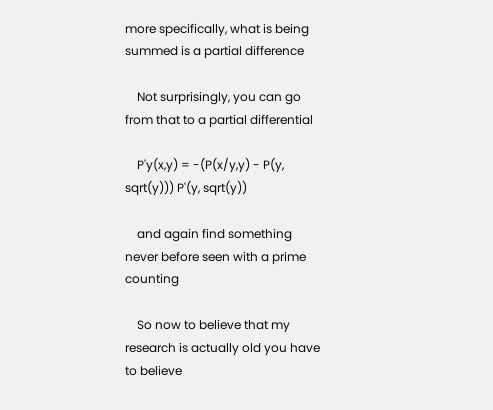more specifically, what is being summed is a partial difference

    Not surprisingly, you can go from that to a partial differential

    P'y(x,y) = -(P(x/y,y) - P(y, sqrt(y))) P'(y, sqrt(y))

    and again find something never before seen with a prime counting

    So now to believe that my research is actually old you have to believe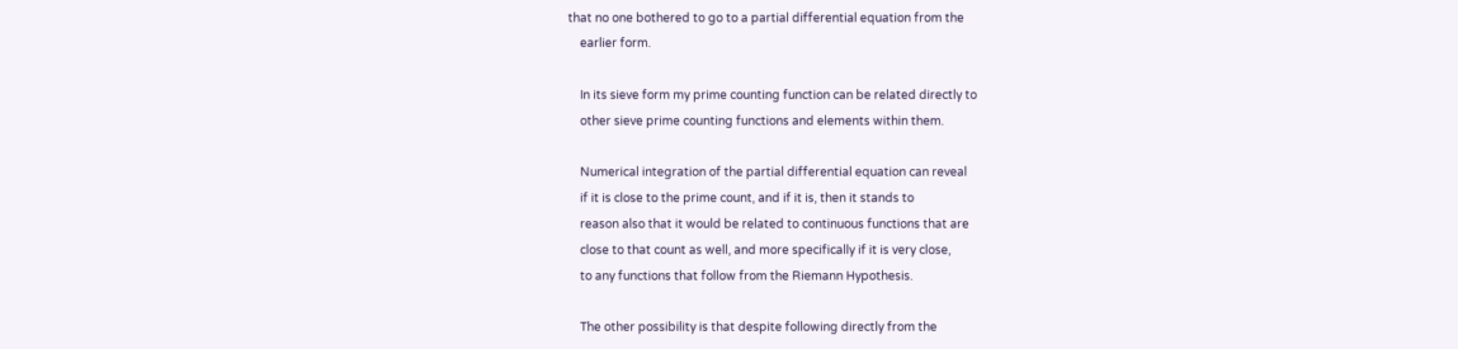that no one bothered to go to a partial differential equation from the
    earlier form.

    In its sieve form my prime counting function can be related directly to
    other sieve prime counting functions and elements within them.

    Numerical integration of the partial differential equation can reveal
    if it is close to the prime count, and if it is, then it stands to
    reason also that it would be related to continuous functions that are
    close to that count as well, and more specifically if it is very close,
    to any functions that follow from the Riemann Hypothesis.

    The other possibility is that despite following directly from the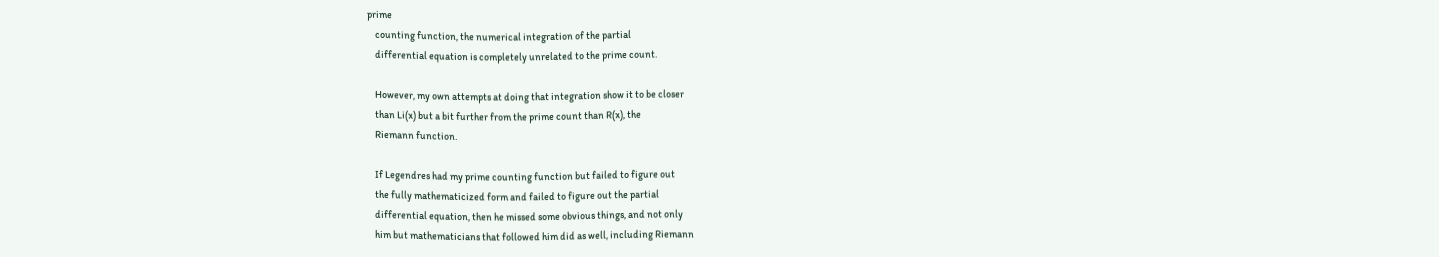prime
    counting function, the numerical integration of the partial
    differential equation is completely unrelated to the prime count.

    However, my own attempts at doing that integration show it to be closer
    than Li(x) but a bit further from the prime count than R(x), the
    Riemann function.

    If Legendres had my prime counting function but failed to figure out
    the fully mathematicized form and failed to figure out the partial
    differential equation, then he missed some obvious things, and not only
    him but mathematicians that followed him did as well, including Riemann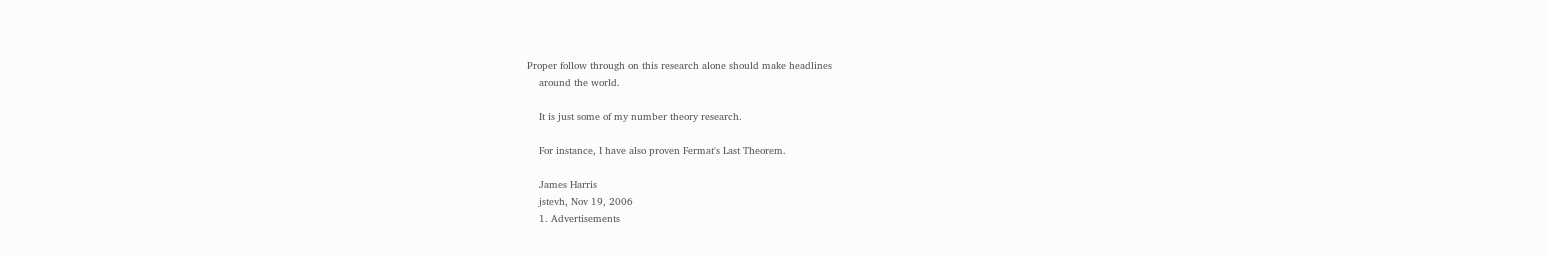Proper follow through on this research alone should make headlines
    around the world.

    It is just some of my number theory research.

    For instance, I have also proven Fermat's Last Theorem.

    James Harris
    jstevh, Nov 19, 2006
    1. Advertisements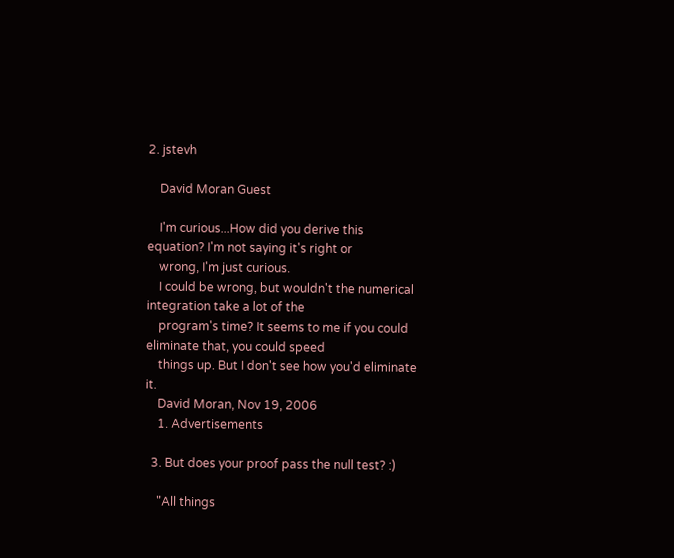2. jstevh

    David Moran Guest

    I'm curious...How did you derive this equation? I'm not saying it's right or
    wrong, I'm just curious.
    I could be wrong, but wouldn't the numerical integration take a lot of the
    program's time? It seems to me if you could eliminate that, you could speed
    things up. But I don't see how you'd eliminate it.
    David Moran, Nov 19, 2006
    1. Advertisements

  3. But does your proof pass the null test? :)

    "All things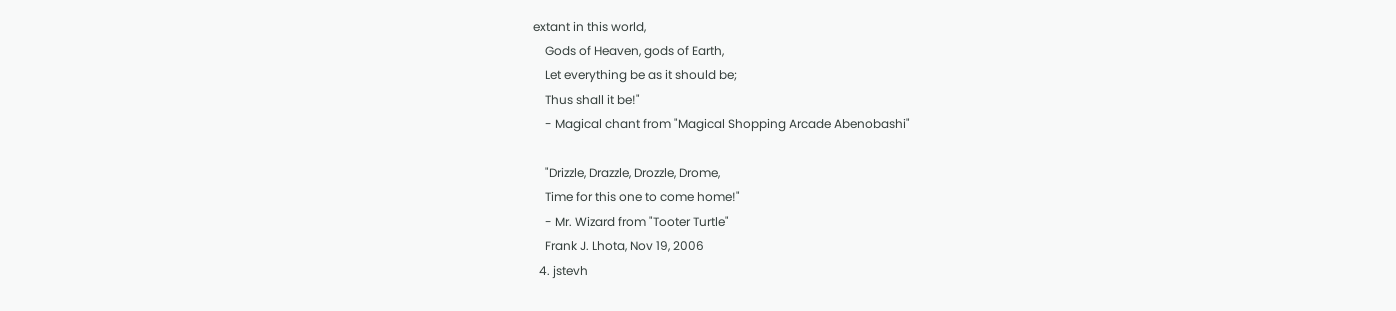extant in this world,
    Gods of Heaven, gods of Earth,
    Let everything be as it should be;
    Thus shall it be!"
    - Magical chant from "Magical Shopping Arcade Abenobashi"

    "Drizzle, Drazzle, Drozzle, Drome,
    Time for this one to come home!"
    - Mr. Wizard from "Tooter Turtle"
    Frank J. Lhota, Nov 19, 2006
  4. jstevh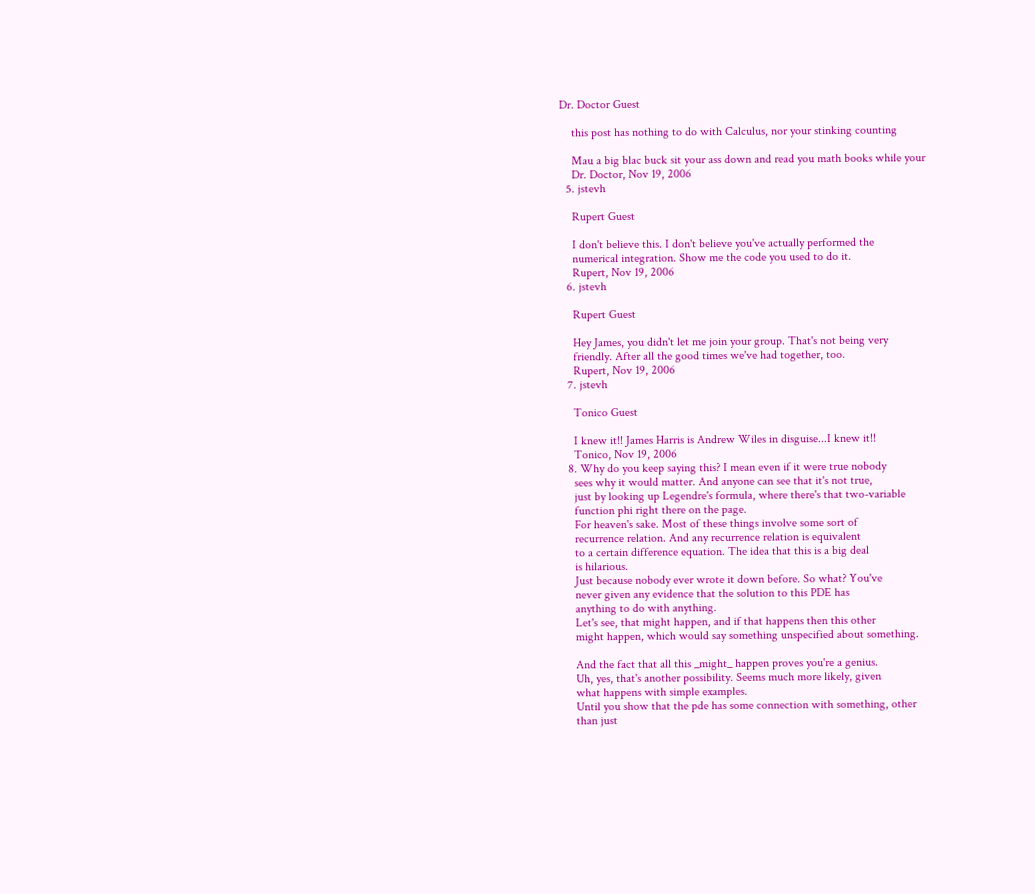Dr. Doctor Guest

    this post has nothing to do with Calculus, nor your stinking counting

    Mau a big blac buck sit your ass down and read you math books while your
    Dr. Doctor, Nov 19, 2006
  5. jstevh

    Rupert Guest

    I don't believe this. I don't believe you've actually performed the
    numerical integration. Show me the code you used to do it.
    Rupert, Nov 19, 2006
  6. jstevh

    Rupert Guest

    Hey James, you didn't let me join your group. That's not being very
    friendly. After all the good times we've had together, too.
    Rupert, Nov 19, 2006
  7. jstevh

    Tonico Guest

    I knew it!! James Harris is Andrew Wiles in disguise...I knew it!!
    Tonico, Nov 19, 2006
  8. Why do you keep saying this? I mean even if it were true nobody
    sees why it would matter. And anyone can see that it's not true,
    just by looking up Legendre's formula, where there's that two-variable
    function phi right there on the page.
    For heaven's sake. Most of these things involve some sort of
    recurrence relation. And any recurrence relation is equivalent
    to a certain difference equation. The idea that this is a big deal
    is hilarious.
    Just because nobody ever wrote it down before. So what? You've
    never given any evidence that the solution to this PDE has
    anything to do with anything.
    Let's see, that might happen, and if that happens then this other
    might happen, which would say something unspecified about something.

    And the fact that all this _might_ happen proves you're a genius.
    Uh, yes, that's another possibility. Seems much more likely, given
    what happens with simple examples.
    Until you show that the pde has some connection with something, other
    than just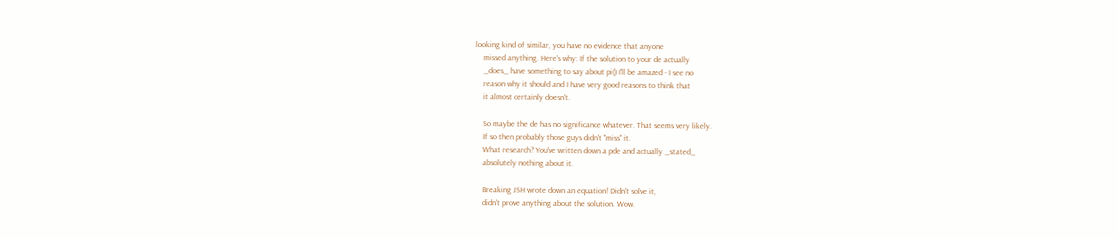looking kind of similar, you have no evidence that anyone
    missed anything. Here's why: If the solution to your de actually
    _does_ have something to say about pi() I'll be amazed - I see no
    reason why it should and I have very good reasons to think that
    it almost certainly doesn't.

    So maybe the de has no significance whatever. That seems very likely.
    If so then probably those guys didn't "miss" it.
    What research? You've written down a pde and actually _stated_
    absolutely nothing about it.

    Breaking JSH wrote down an equation! Didn't solve it,
    didn't prove anything about the solution. Wow.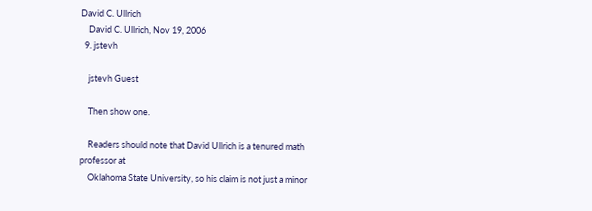David C. Ullrich
    David C. Ullrich, Nov 19, 2006
  9. jstevh

    jstevh Guest

    Then show one.

    Readers should note that David Ullrich is a tenured math professor at
    Oklahoma State University, so his claim is not just a minor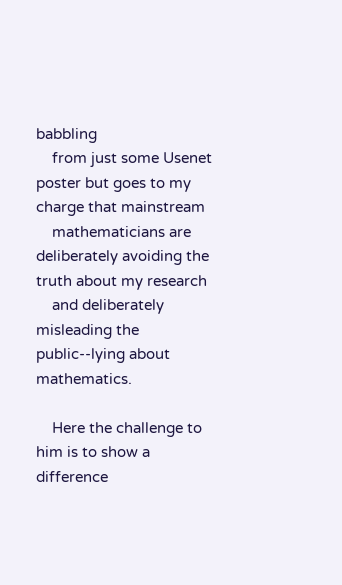babbling
    from just some Usenet poster but goes to my charge that mainstream
    mathematicians are deliberately avoiding the truth about my research
    and deliberately misleading the public--lying about mathematics.

    Here the challenge to him is to show a difference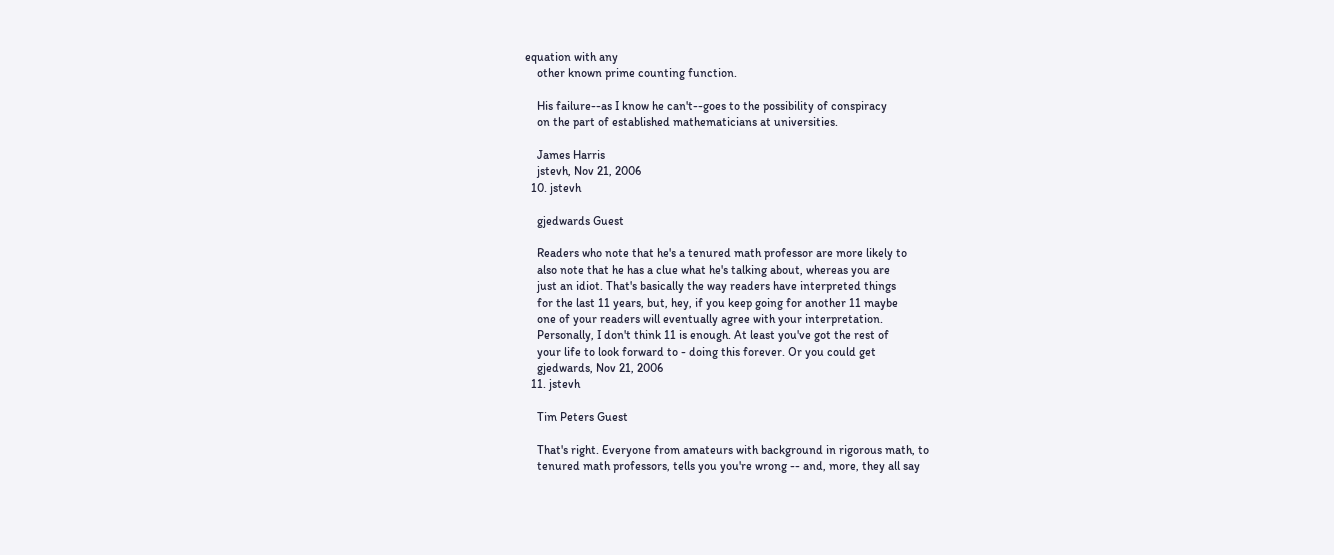equation with any
    other known prime counting function.

    His failure--as I know he can't--goes to the possibility of conspiracy
    on the part of established mathematicians at universities.

    James Harris
    jstevh, Nov 21, 2006
  10. jstevh

    gjedwards Guest

    Readers who note that he's a tenured math professor are more likely to
    also note that he has a clue what he's talking about, whereas you are
    just an idiot. That's basically the way readers have interpreted things
    for the last 11 years, but, hey, if you keep going for another 11 maybe
    one of your readers will eventually agree with your interpretation.
    Personally, I don't think 11 is enough. At least you've got the rest of
    your life to look forward to - doing this forever. Or you could get
    gjedwards, Nov 21, 2006
  11. jstevh

    Tim Peters Guest

    That's right. Everyone from amateurs with background in rigorous math, to
    tenured math professors, tells you you're wrong -- and, more, they all say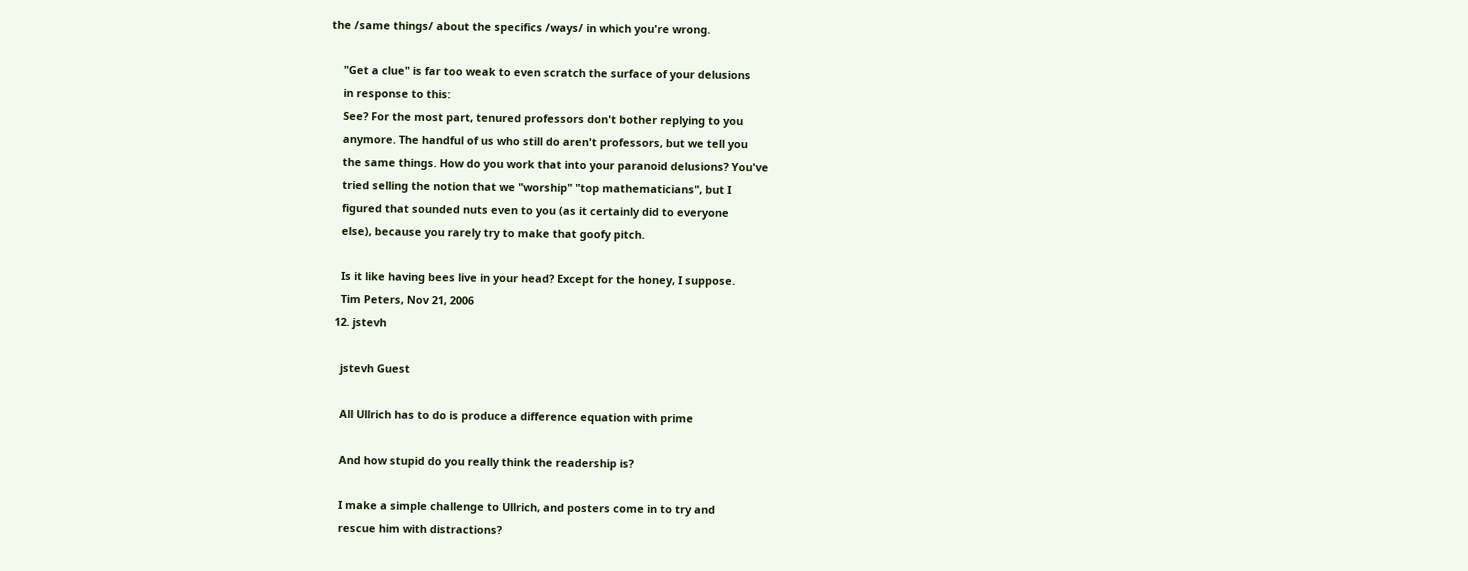the /same things/ about the specifics /ways/ in which you're wrong.

    "Get a clue" is far too weak to even scratch the surface of your delusions
    in response to this:
    See? For the most part, tenured professors don't bother replying to you
    anymore. The handful of us who still do aren't professors, but we tell you
    the same things. How do you work that into your paranoid delusions? You've
    tried selling the notion that we "worship" "top mathematicians", but I
    figured that sounded nuts even to you (as it certainly did to everyone
    else), because you rarely try to make that goofy pitch.

    Is it like having bees live in your head? Except for the honey, I suppose.
    Tim Peters, Nov 21, 2006
  12. jstevh

    jstevh Guest

    All Ullrich has to do is produce a difference equation with prime

    And how stupid do you really think the readership is?

    I make a simple challenge to Ullrich, and posters come in to try and
    rescue him with distractions?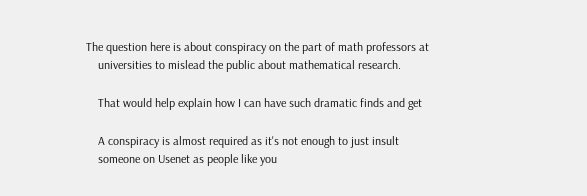The question here is about conspiracy on the part of math professors at
    universities to mislead the public about mathematical research.

    That would help explain how I can have such dramatic finds and get

    A conspiracy is almost required as it's not enough to just insult
    someone on Usenet as people like you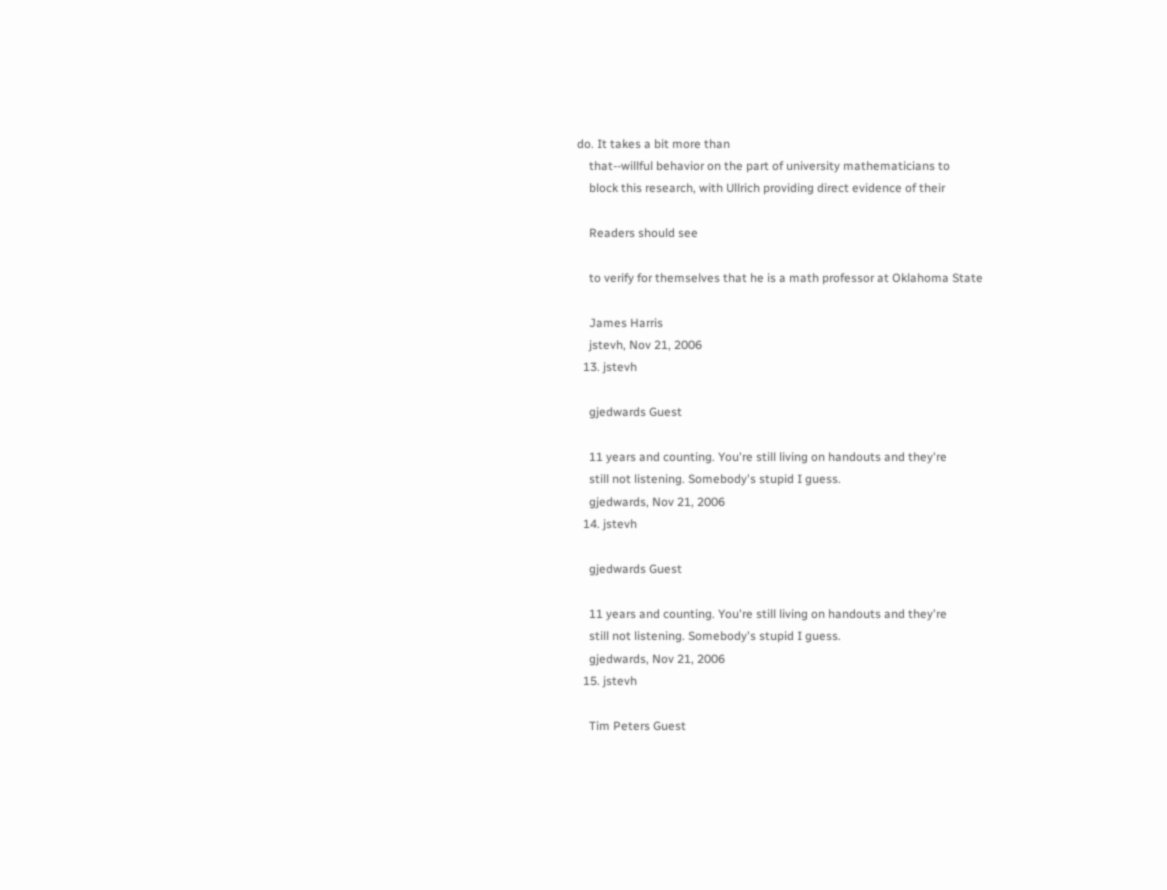do. It takes a bit more than
    that--willful behavior on the part of university mathematicians to
    block this research, with Ullrich providing direct evidence of their

    Readers should see

    to verify for themselves that he is a math professor at Oklahoma State

    James Harris
    jstevh, Nov 21, 2006
  13. jstevh

    gjedwards Guest

    11 years and counting. You're still living on handouts and they're
    still not listening. Somebody's stupid I guess.
    gjedwards, Nov 21, 2006
  14. jstevh

    gjedwards Guest

    11 years and counting. You're still living on handouts and they're
    still not listening. Somebody's stupid I guess.
    gjedwards, Nov 21, 2006
  15. jstevh

    Tim Peters Guest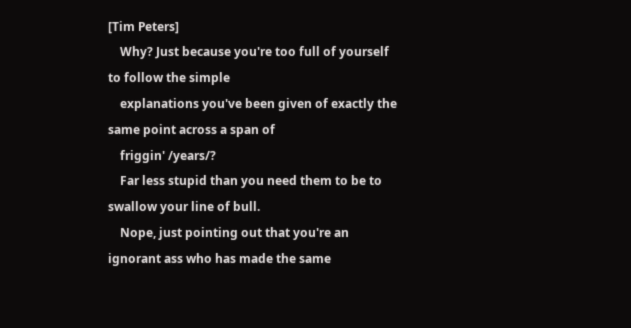[Tim Peters]
    Why? Just because you're too full of yourself to follow the simple
    explanations you've been given of exactly the same point across a span of
    friggin' /years/?
    Far less stupid than you need them to be to swallow your line of bull.
    Nope, just pointing out that you're an ignorant ass who has made the same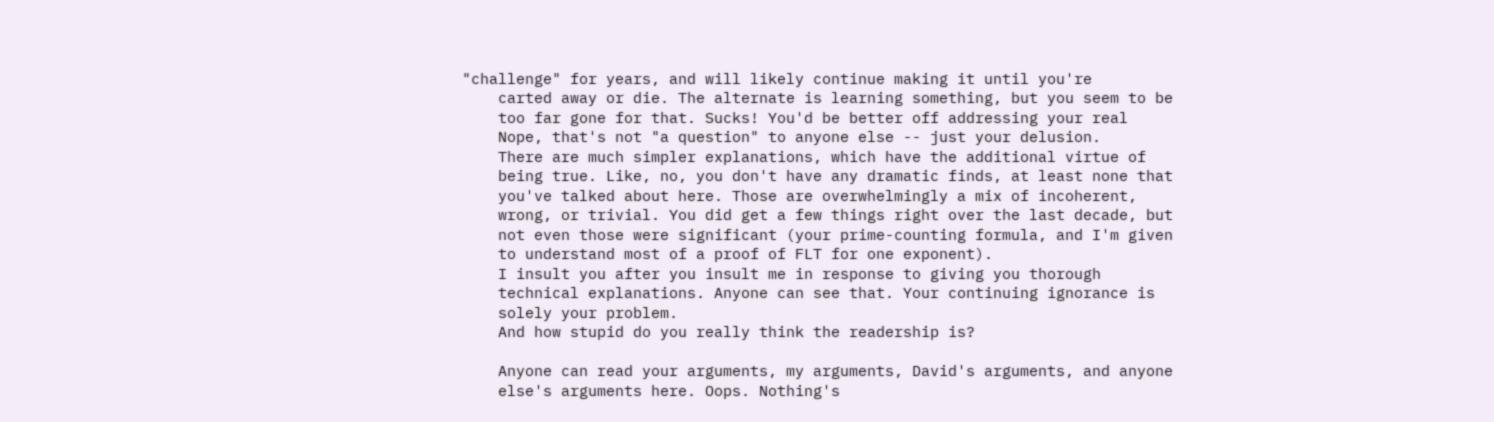"challenge" for years, and will likely continue making it until you're
    carted away or die. The alternate is learning something, but you seem to be
    too far gone for that. Sucks! You'd be better off addressing your real
    Nope, that's not "a question" to anyone else -- just your delusion.
    There are much simpler explanations, which have the additional virtue of
    being true. Like, no, you don't have any dramatic finds, at least none that
    you've talked about here. Those are overwhelmingly a mix of incoherent,
    wrong, or trivial. You did get a few things right over the last decade, but
    not even those were significant (your prime-counting formula, and I'm given
    to understand most of a proof of FLT for one exponent).
    I insult you after you insult me in response to giving you thorough
    technical explanations. Anyone can see that. Your continuing ignorance is
    solely your problem.
    And how stupid do you really think the readership is?

    Anyone can read your arguments, my arguments, David's arguments, and anyone
    else's arguments here. Oops. Nothing's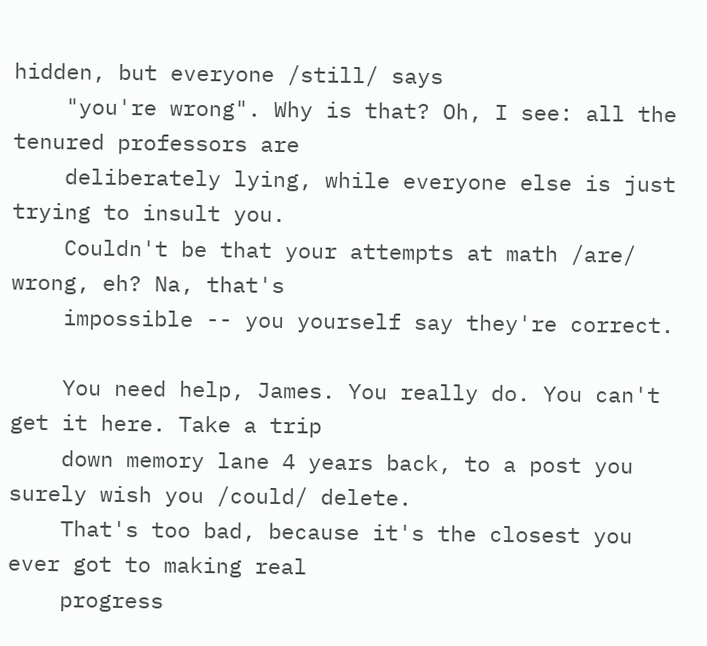hidden, but everyone /still/ says
    "you're wrong". Why is that? Oh, I see: all the tenured professors are
    deliberately lying, while everyone else is just trying to insult you.
    Couldn't be that your attempts at math /are/ wrong, eh? Na, that's
    impossible -- you yourself say they're correct.

    You need help, James. You really do. You can't get it here. Take a trip
    down memory lane 4 years back, to a post you surely wish you /could/ delete.
    That's too bad, because it's the closest you ever got to making real
    progress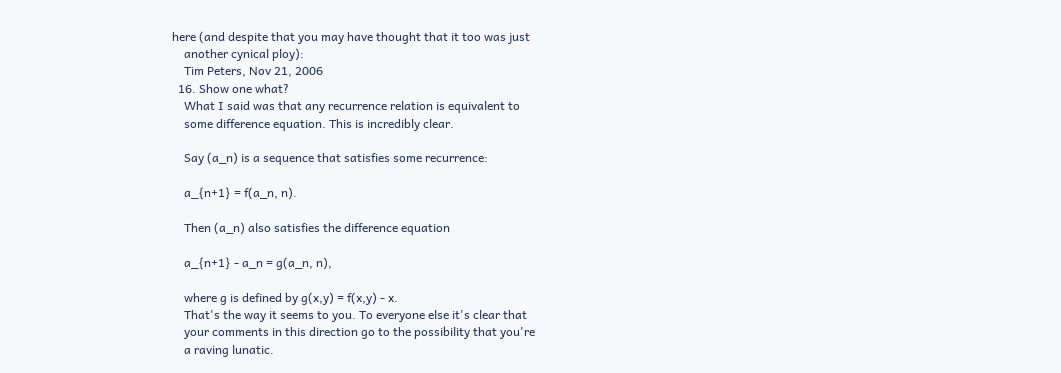here (and despite that you may have thought that it too was just
    another cynical ploy):
    Tim Peters, Nov 21, 2006
  16. Show one what?
    What I said was that any recurrence relation is equivalent to
    some difference equation. This is incredibly clear.

    Say (a_n) is a sequence that satisfies some recurrence:

    a_{n+1} = f(a_n, n).

    Then (a_n) also satisfies the difference equation

    a_{n+1} - a_n = g(a_n, n),

    where g is defined by g(x,y) = f(x,y) - x.
    That's the way it seems to you. To everyone else it's clear that
    your comments in this direction go to the possibility that you're
    a raving lunatic.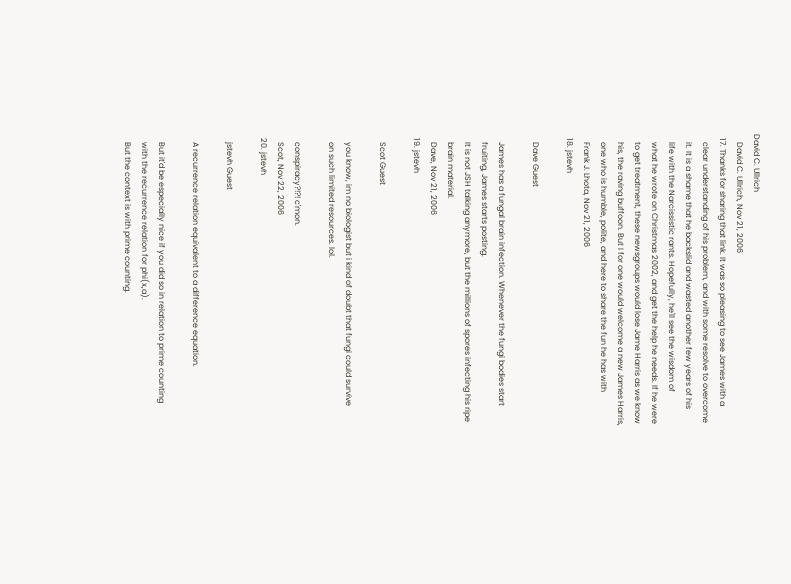David C. Ullrich
    David C. Ullrich, Nov 21, 2006
  17. Thanks for sharing that link. It was so pleasing to see James with a
    clear understanding of his problem, and with some resolve to overcome
    it. It is a shame that he backslid and wasted another few years of his
    life with the Narcissistic rants. Hopefully, he'll see the wisdom of
    what he wrote on Christmas 2002, and get the help he needs. If he were
    to get treatment, these newsgroups would lose Jame Harris as we know
    his, the raving buffoon. But I for one would welcome a new James Harris,
    one who is humble, polite, and here to share the fun he has with
    Frank J. Lhota, Nov 21, 2006
  18. jstevh

    Dave Guest

    James has a fungal brain infection. Whenever the fungi bodies start
    fruiting, James starts posting.
    It is not JSH talking anymore, but the millions of spores infecting his ripe
    brain material.
    Dave, Nov 21, 2006
  19. jstevh

    Scot Guest

    you know, im no biologist but i kind of doubt that fungi could survive
    on such limited resources. lol.

    conspiracy?!?! c'mon.
    Scot, Nov 22, 2006
  20. jstevh

    jstevh Guest

    A recurrence relation equivalent to a difference equation.

    But it'd be especially nice if you did so in relation to prime counting
    with the recurrence relation for phi(x,a).
    But the context is with prime counting.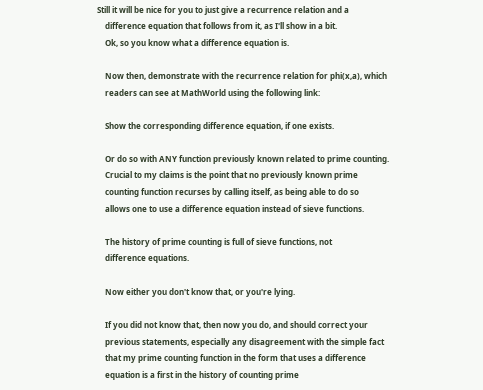Still it will be nice for you to just give a recurrence relation and a
    difference equation that follows from it, as I'll show in a bit.
    Ok, so you know what a difference equation is.

    Now then, demonstrate with the recurrence relation for phi(x,a), which
    readers can see at MathWorld using the following link:

    Show the corresponding difference equation, if one exists.

    Or do so with ANY function previously known related to prime counting.
    Crucial to my claims is the point that no previously known prime
    counting function recurses by calling itself, as being able to do so
    allows one to use a difference equation instead of sieve functions.

    The history of prime counting is full of sieve functions, not
    difference equations.

    Now either you don't know that, or you're lying.

    If you did not know that, then now you do, and should correct your
    previous statements, especially any disagreement with the simple fact
    that my prime counting function in the form that uses a difference
    equation is a first in the history of counting prime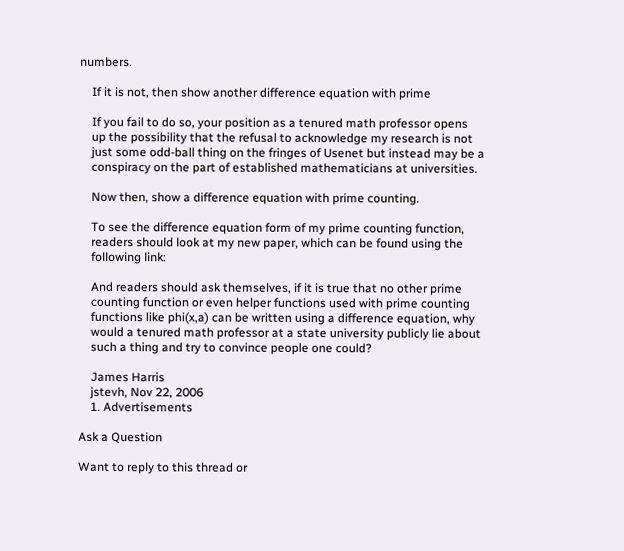numbers.

    If it is not, then show another difference equation with prime

    If you fail to do so, your position as a tenured math professor opens
    up the possibility that the refusal to acknowledge my research is not
    just some odd-ball thing on the fringes of Usenet but instead may be a
    conspiracy on the part of established mathematicians at universities.

    Now then, show a difference equation with prime counting.

    To see the difference equation form of my prime counting function,
    readers should look at my new paper, which can be found using the
    following link:

    And readers should ask themselves, if it is true that no other prime
    counting function or even helper functions used with prime counting
    functions like phi(x,a) can be written using a difference equation, why
    would a tenured math professor at a state university publicly lie about
    such a thing and try to convince people one could?

    James Harris
    jstevh, Nov 22, 2006
    1. Advertisements

Ask a Question

Want to reply to this thread or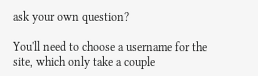ask your own question?

You'll need to choose a username for the site, which only take a couple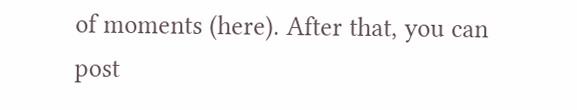of moments (here). After that, you can post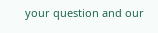your question and our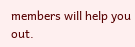members will help you out.